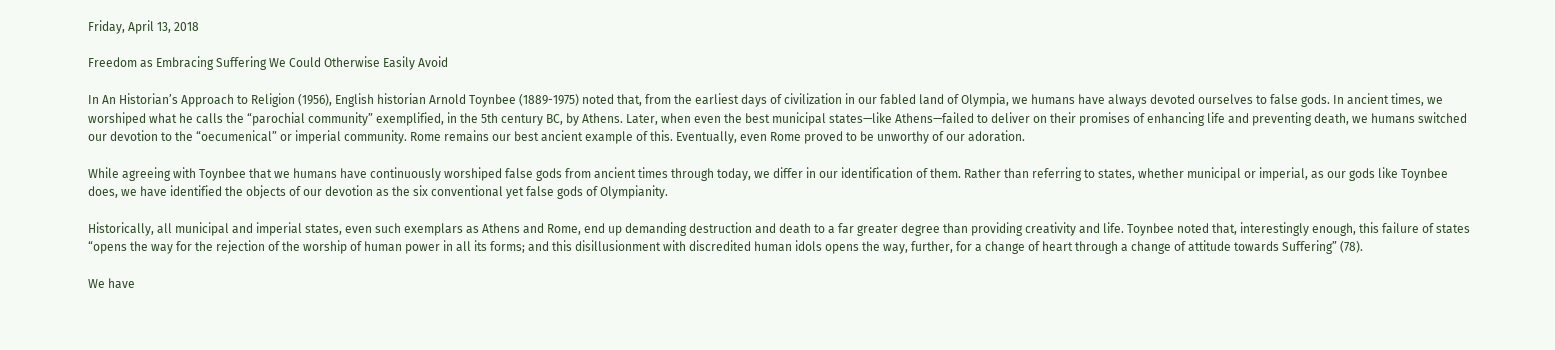Friday, April 13, 2018

Freedom as Embracing Suffering We Could Otherwise Easily Avoid

In An Historian’s Approach to Religion (1956), English historian Arnold Toynbee (1889-1975) noted that, from the earliest days of civilization in our fabled land of Olympia, we humans have always devoted ourselves to false gods. In ancient times, we worshiped what he calls the “parochial community” exemplified, in the 5th century BC, by Athens. Later, when even the best municipal states—like Athens—failed to deliver on their promises of enhancing life and preventing death, we humans switched our devotion to the “oecumenical” or imperial community. Rome remains our best ancient example of this. Eventually, even Rome proved to be unworthy of our adoration.

While agreeing with Toynbee that we humans have continuously worshiped false gods from ancient times through today, we differ in our identification of them. Rather than referring to states, whether municipal or imperial, as our gods like Toynbee does, we have identified the objects of our devotion as the six conventional yet false gods of Olympianity.

Historically, all municipal and imperial states, even such exemplars as Athens and Rome, end up demanding destruction and death to a far greater degree than providing creativity and life. Toynbee noted that, interestingly enough, this failure of states “opens the way for the rejection of the worship of human power in all its forms; and this disillusionment with discredited human idols opens the way, further, for a change of heart through a change of attitude towards Suffering” (78).

We have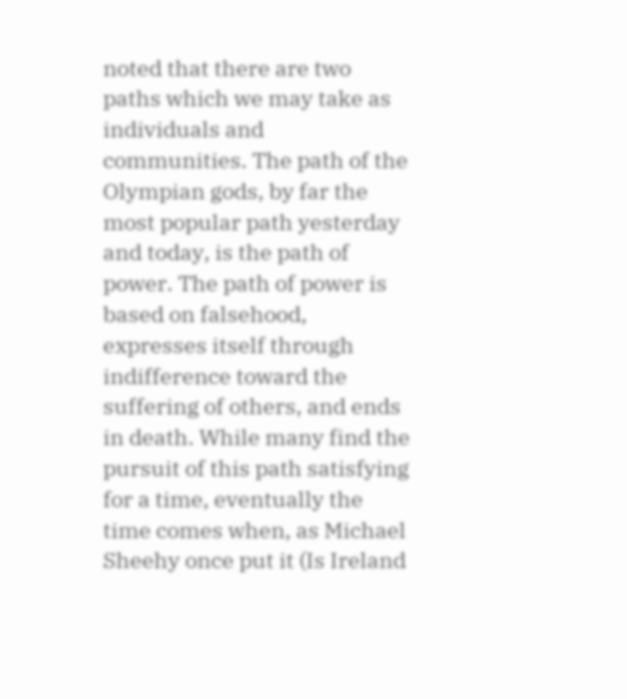noted that there are two paths which we may take as individuals and communities. The path of the Olympian gods, by far the most popular path yesterday and today, is the path of power. The path of power is based on falsehood, expresses itself through indifference toward the suffering of others, and ends in death. While many find the pursuit of this path satisfying for a time, eventually the time comes when, as Michael Sheehy once put it (Is Ireland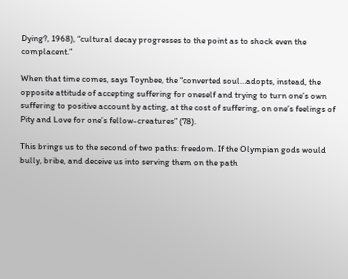Dying?, 1968), “cultural decay progresses to the point as to shock even the complacent.”

When that time comes, says Toynbee, the “converted soul…adopts, instead, the opposite attitude of accepting suffering for oneself and trying to turn one’s own suffering to positive account by acting, at the cost of suffering, on one’s feelings of Pity and Love for one’s fellow-creatures” (78).

This brings us to the second of two paths: freedom. If the Olympian gods would bully, bribe, and deceive us into serving them on the path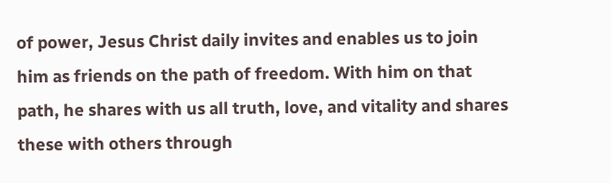of power, Jesus Christ daily invites and enables us to join him as friends on the path of freedom. With him on that path, he shares with us all truth, love, and vitality and shares these with others through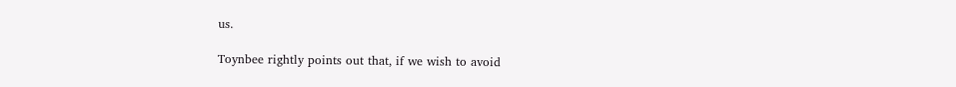us.

Toynbee rightly points out that, if we wish to avoid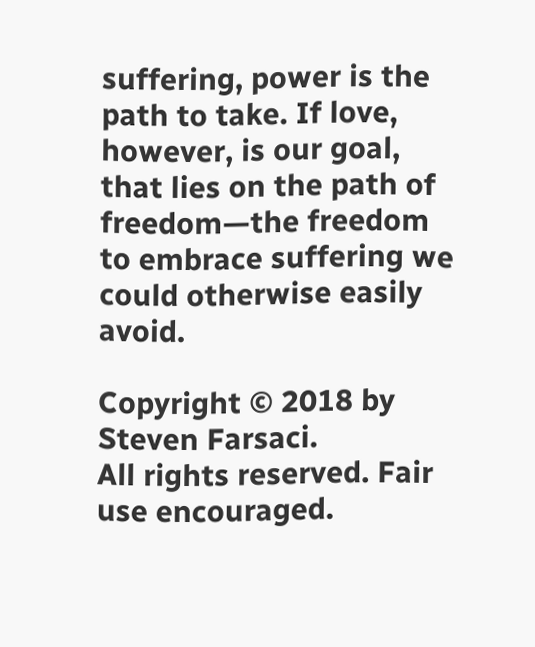suffering, power is the path to take. If love, however, is our goal, that lies on the path of freedom—the freedom to embrace suffering we could otherwise easily avoid.

Copyright © 2018 by Steven Farsaci.
All rights reserved. Fair use encouraged.